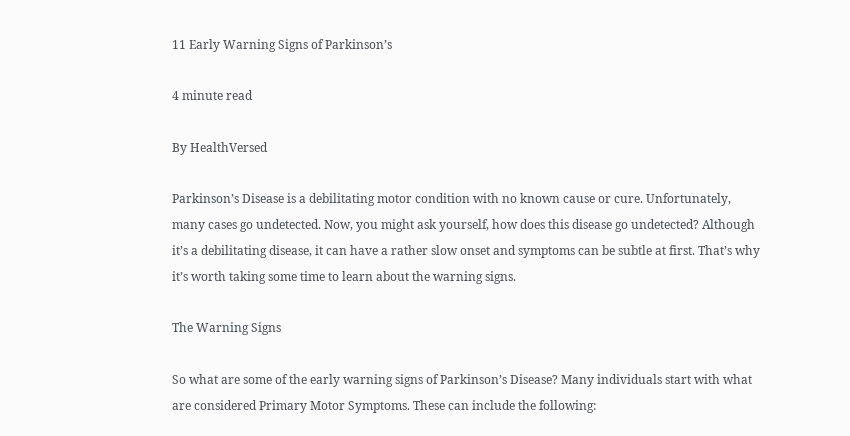11 Early Warning Signs of Parkinson’s

4 minute read

By HealthVersed

Parkinson’s Disease is a debilitating motor condition with no known cause or cure. Unfortunately, many cases go undetected. Now, you might ask yourself, how does this disease go undetected? Although it’s a debilitating disease, it can have a rather slow onset and symptoms can be subtle at first. That’s why it’s worth taking some time to learn about the warning signs.

The Warning Signs

So what are some of the early warning signs of Parkinson’s Disease? Many individuals start with what are considered Primary Motor Symptoms. These can include the following: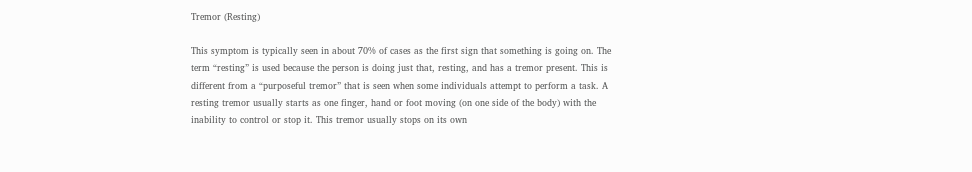Tremor (Resting)

This symptom is typically seen in about 70% of cases as the first sign that something is going on. The term “resting” is used because the person is doing just that, resting, and has a tremor present. This is different from a “purposeful tremor” that is seen when some individuals attempt to perform a task. A resting tremor usually starts as one finger, hand or foot moving (on one side of the body) with the inability to control or stop it. This tremor usually stops on its own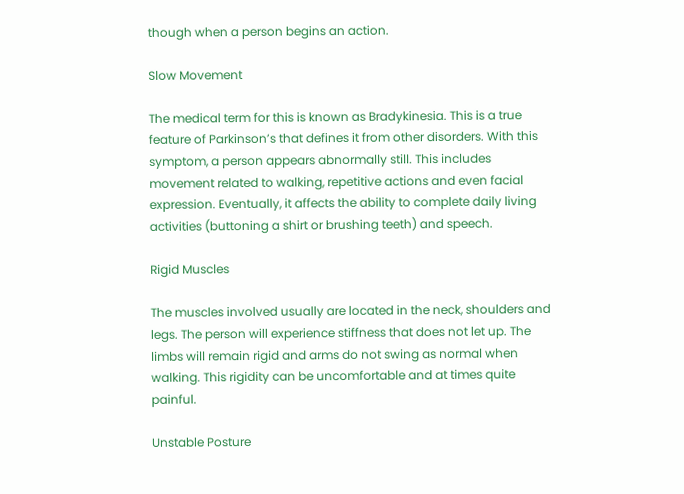though when a person begins an action.

Slow Movement

The medical term for this is known as Bradykinesia. This is a true feature of Parkinson’s that defines it from other disorders. With this symptom, a person appears abnormally still. This includes movement related to walking, repetitive actions and even facial expression. Eventually, it affects the ability to complete daily living activities (buttoning a shirt or brushing teeth) and speech.

Rigid Muscles

The muscles involved usually are located in the neck, shoulders and legs. The person will experience stiffness that does not let up. The limbs will remain rigid and arms do not swing as normal when walking. This rigidity can be uncomfortable and at times quite painful.

Unstable Posture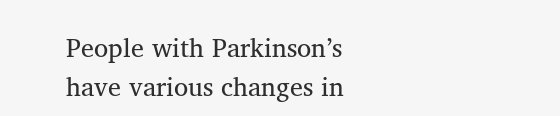People with Parkinson’s have various changes in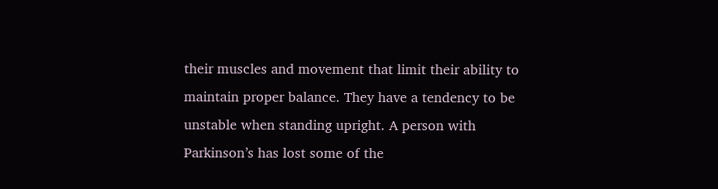their muscles and movement that limit their ability to maintain proper balance. They have a tendency to be unstable when standing upright. A person with Parkinson’s has lost some of the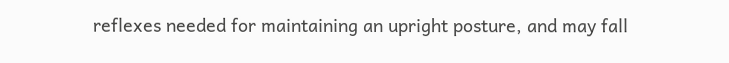reflexes needed for maintaining an upright posture, and may fall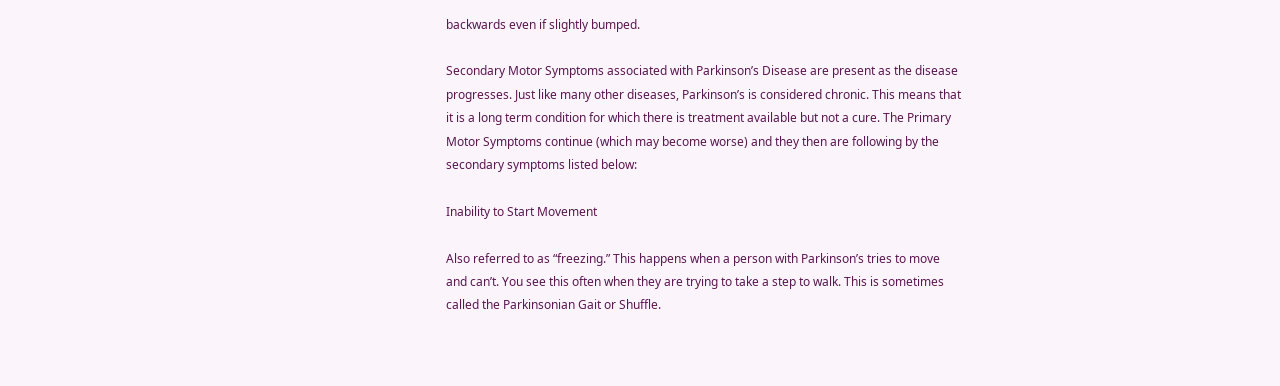backwards even if slightly bumped.

Secondary Motor Symptoms associated with Parkinson’s Disease are present as the disease progresses. Just like many other diseases, Parkinson’s is considered chronic. This means that it is a long term condition for which there is treatment available but not a cure. The Primary Motor Symptoms continue (which may become worse) and they then are following by the secondary symptoms listed below:

Inability to Start Movement

Also referred to as “freezing.” This happens when a person with Parkinson’s tries to move and can’t. You see this often when they are trying to take a step to walk. This is sometimes called the Parkinsonian Gait or Shuffle.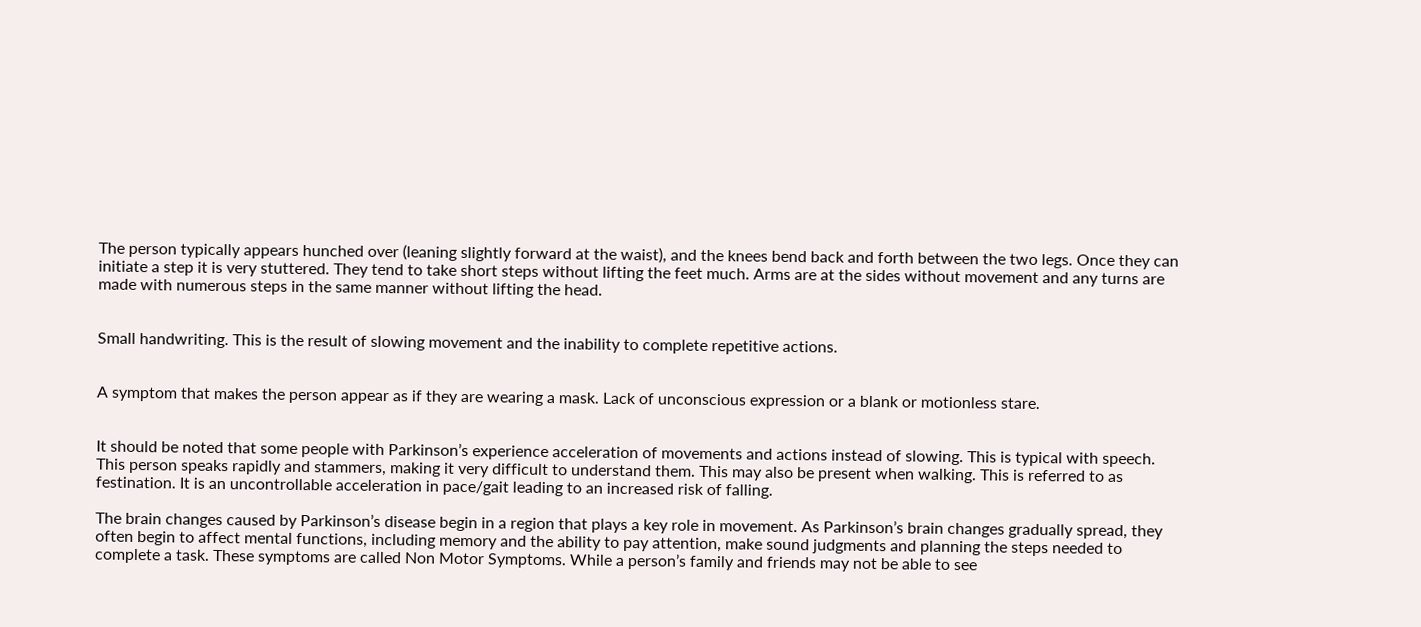The person typically appears hunched over (leaning slightly forward at the waist), and the knees bend back and forth between the two legs. Once they can initiate a step it is very stuttered. They tend to take short steps without lifting the feet much. Arms are at the sides without movement and any turns are made with numerous steps in the same manner without lifting the head.


Small handwriting. This is the result of slowing movement and the inability to complete repetitive actions.


A symptom that makes the person appear as if they are wearing a mask. Lack of unconscious expression or a blank or motionless stare.


It should be noted that some people with Parkinson’s experience acceleration of movements and actions instead of slowing. This is typical with speech. This person speaks rapidly and stammers, making it very difficult to understand them. This may also be present when walking. This is referred to as festination. It is an uncontrollable acceleration in pace/gait leading to an increased risk of falling.

The brain changes caused by Parkinson’s disease begin in a region that plays a key role in movement. As Parkinson’s brain changes gradually spread, they often begin to affect mental functions, including memory and the ability to pay attention, make sound judgments and planning the steps needed to complete a task. These symptoms are called Non Motor Symptoms. While a person’s family and friends may not be able to see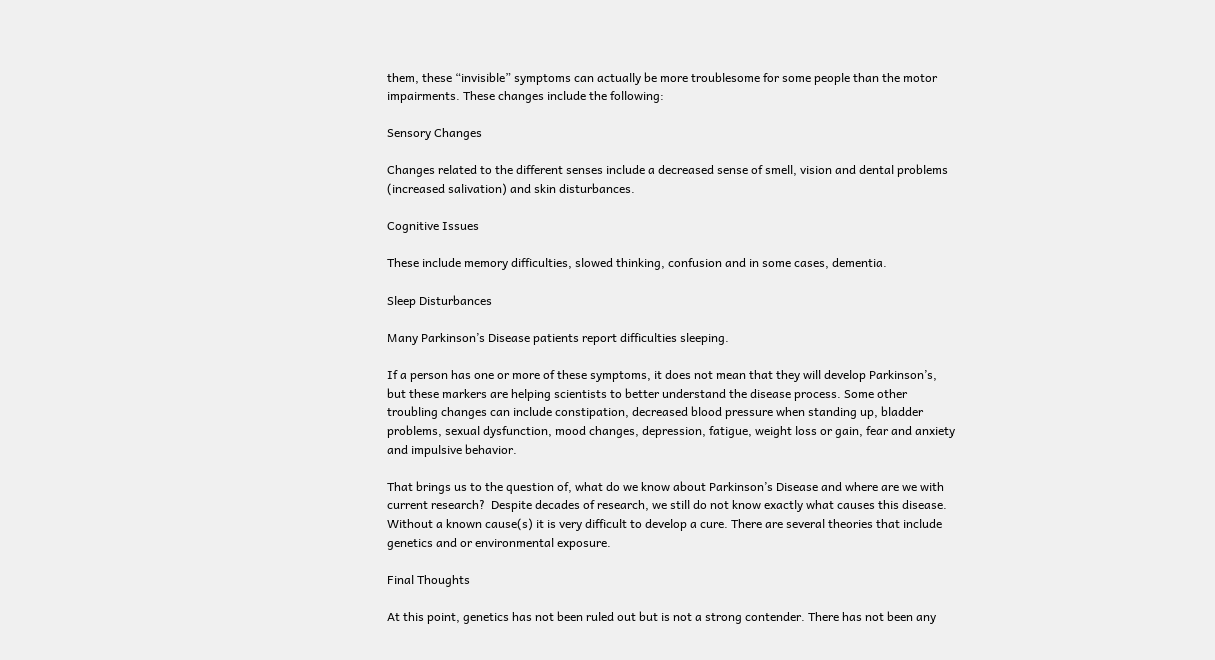them, these “invisible” symptoms can actually be more troublesome for some people than the motor impairments. These changes include the following:

Sensory Changes

Changes related to the different senses include a decreased sense of smell, vision and dental problems (increased salivation) and skin disturbances.

Cognitive Issues

These include memory difficulties, slowed thinking, confusion and in some cases, dementia.

Sleep Disturbances

Many Parkinson’s Disease patients report difficulties sleeping.

If a person has one or more of these symptoms, it does not mean that they will develop Parkinson’s, but these markers are helping scientists to better understand the disease process. Some other troubling changes can include constipation, decreased blood pressure when standing up, bladder problems, sexual dysfunction, mood changes, depression, fatigue, weight loss or gain, fear and anxiety and impulsive behavior.

That brings us to the question of, what do we know about Parkinson’s Disease and where are we with current research?  Despite decades of research, we still do not know exactly what causes this disease. Without a known cause(s) it is very difficult to develop a cure. There are several theories that include genetics and or environmental exposure.

Final Thoughts

At this point, genetics has not been ruled out but is not a strong contender. There has not been any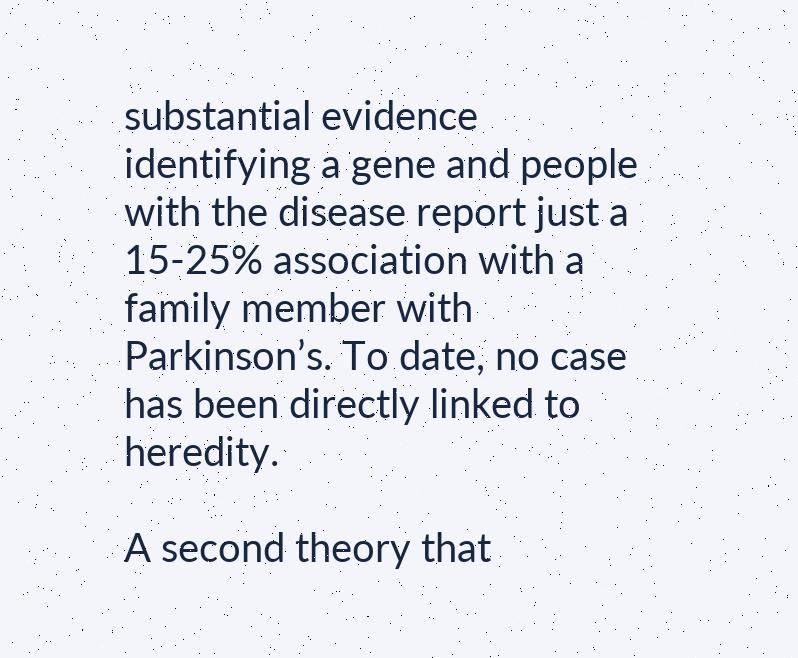substantial evidence identifying a gene and people with the disease report just a 15-25% association with a family member with Parkinson’s. To date, no case has been directly linked to heredity.

A second theory that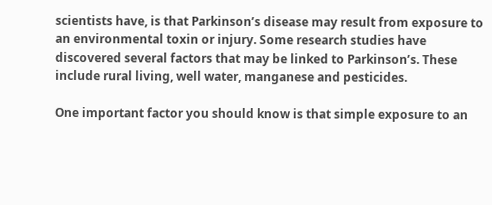scientists have, is that Parkinson’s disease may result from exposure to an environmental toxin or injury. Some research studies have discovered several factors that may be linked to Parkinson’s. These include rural living, well water, manganese and pesticides.

One important factor you should know is that simple exposure to an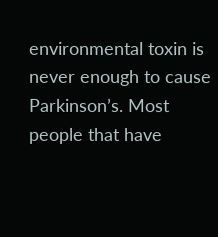environmental toxin is never enough to cause Parkinson’s. Most people that have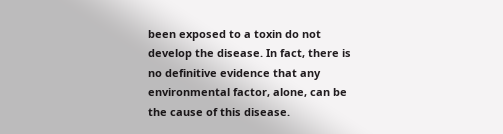been exposed to a toxin do not develop the disease. In fact, there is no definitive evidence that any environmental factor, alone, can be the cause of this disease.